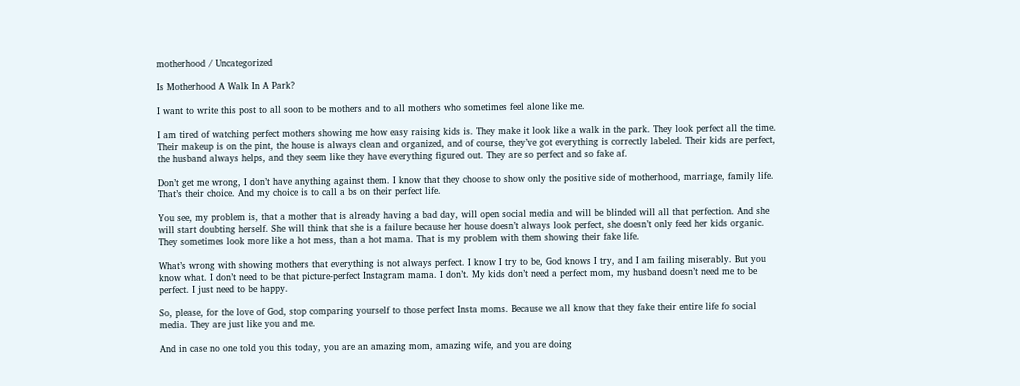motherhood / Uncategorized

Is Motherhood A Walk In A Park?

I want to write this post to all soon to be mothers and to all mothers who sometimes feel alone like me.

I am tired of watching perfect mothers showing me how easy raising kids is. They make it look like a walk in the park. They look perfect all the time. Their makeup is on the pint, the house is always clean and organized, and of course, they’ve got everything is correctly labeled. Their kids are perfect, the husband always helps, and they seem like they have everything figured out. They are so perfect and so fake af.

Don’t get me wrong, I don’t have anything against them. I know that they choose to show only the positive side of motherhood, marriage, family life. That’s their choice. And my choice is to call a bs on their perfect life.

You see, my problem is, that a mother that is already having a bad day, will open social media and will be blinded will all that perfection. And she will start doubting herself. She will think that she is a failure because her house doesn’t always look perfect, she doesn’t only feed her kids organic. They sometimes look more like a hot mess, than a hot mama. That is my problem with them showing their fake life.

What’s wrong with showing mothers that everything is not always perfect. I know I try to be, God knows I try, and I am failing miserably. But you know what. I don’t need to be that picture-perfect Instagram mama. I don’t. My kids don’t need a perfect mom, my husband doesn’t need me to be perfect. I just need to be happy.

So, please, for the love of God, stop comparing yourself to those perfect Insta moms. Because we all know that they fake their entire life fo social media. They are just like you and me.

And in case no one told you this today, you are an amazing mom, amazing wife, and you are doing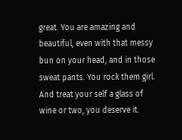great. You are amazing and beautiful, even with that messy bun on your head, and in those sweat pants. You rock them girl. And treat your self a glass of wine or two, you deserve it.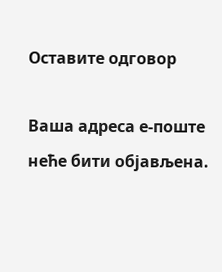Оставите одговор

Ваша адреса е-поште неће бити објављена.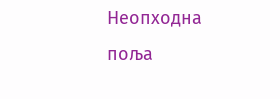Неопходна поља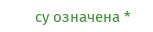су означена *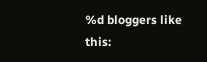%d bloggers like this: